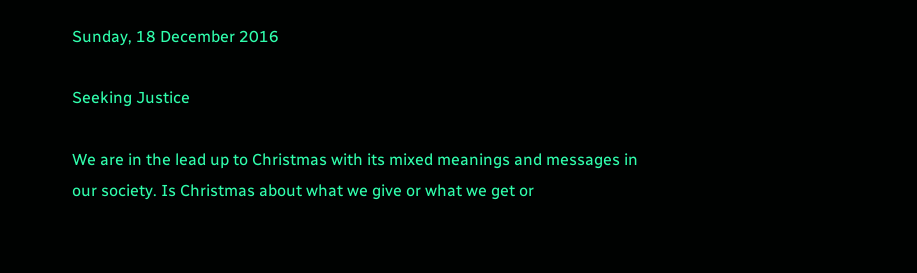Sunday, 18 December 2016

Seeking Justice

We are in the lead up to Christmas with its mixed meanings and messages in our society. Is Christmas about what we give or what we get or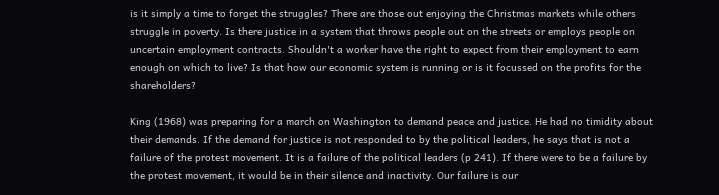is it simply a time to forget the struggles? There are those out enjoying the Christmas markets while others struggle in poverty. Is there justice in a system that throws people out on the streets or employs people on uncertain employment contracts. Shouldn't a worker have the right to expect from their employment to earn enough on which to live? Is that how our economic system is running or is it focussed on the profits for the shareholders?

King (1968) was preparing for a march on Washington to demand peace and justice. He had no timidity about their demands. If the demand for justice is not responded to by the political leaders, he says that is not a failure of the protest movement. It is a failure of the political leaders (p 241). If there were to be a failure by the protest movement, it would be in their silence and inactivity. Our failure is our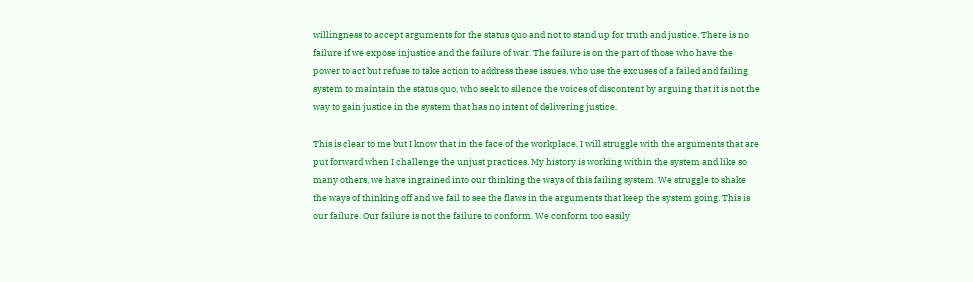willingness to accept arguments for the status quo and not to stand up for truth and justice. There is no failure if we expose injustice and the failure of war. The failure is on the part of those who have the power to act but refuse to take action to address these issues, who use the excuses of a failed and failing system to maintain the status quo, who seek to silence the voices of discontent by arguing that it is not the way to gain justice in the system that has no intent of delivering justice.

This is clear to me but I know that in the face of the workplace, I will struggle with the arguments that are put forward when I challenge the unjust practices. My history is working within the system and like so many others, we have ingrained into our thinking the ways of this failing system. We struggle to shake the ways of thinking off and we fail to see the flaws in the arguments that keep the system going. This is our failure. Our failure is not the failure to conform. We conform too easily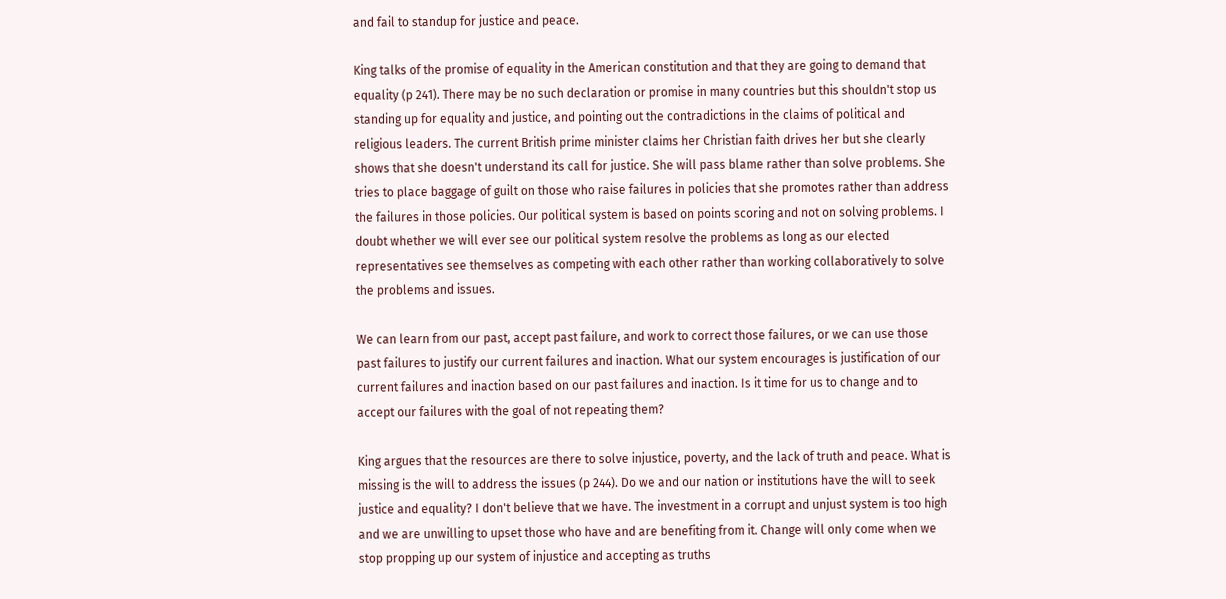and fail to standup for justice and peace.

King talks of the promise of equality in the American constitution and that they are going to demand that equality (p 241). There may be no such declaration or promise in many countries but this shouldn't stop us standing up for equality and justice, and pointing out the contradictions in the claims of political and religious leaders. The current British prime minister claims her Christian faith drives her but she clearly shows that she doesn't understand its call for justice. She will pass blame rather than solve problems. She tries to place baggage of guilt on those who raise failures in policies that she promotes rather than address the failures in those policies. Our political system is based on points scoring and not on solving problems. I doubt whether we will ever see our political system resolve the problems as long as our elected representatives see themselves as competing with each other rather than working collaboratively to solve the problems and issues.

We can learn from our past, accept past failure, and work to correct those failures, or we can use those past failures to justify our current failures and inaction. What our system encourages is justification of our current failures and inaction based on our past failures and inaction. Is it time for us to change and to accept our failures with the goal of not repeating them?

King argues that the resources are there to solve injustice, poverty, and the lack of truth and peace. What is missing is the will to address the issues (p 244). Do we and our nation or institutions have the will to seek justice and equality? I don't believe that we have. The investment in a corrupt and unjust system is too high and we are unwilling to upset those who have and are benefiting from it. Change will only come when we stop propping up our system of injustice and accepting as truths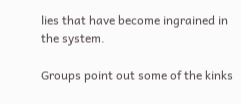lies that have become ingrained in the system.

Groups point out some of the kinks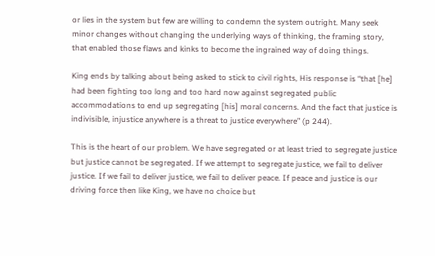or lies in the system but few are willing to condemn the system outright. Many seek minor changes without changing the underlying ways of thinking, the framing story, that enabled those flaws and kinks to become the ingrained way of doing things.

King ends by talking about being asked to stick to civil rights, His response is “that [he] had been fighting too long and too hard now against segregated public accommodations to end up segregating [his] moral concerns. And the fact that justice is indivisible, injustice anywhere is a threat to justice everywhere” (p 244).

This is the heart of our problem. We have segregated or at least tried to segregate justice but justice cannot be segregated. If we attempt to segregate justice, we fail to deliver justice. If we fail to deliver justice, we fail to deliver peace. If peace and justice is our driving force then like King, we have no choice but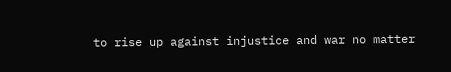to rise up against injustice and war no matter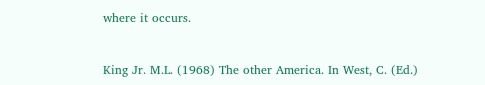where it occurs.


King Jr. M.L. (1968) The other America. In West, C. (Ed.)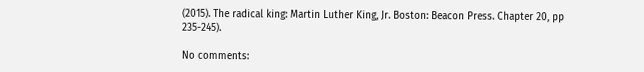(2015). The radical king: Martin Luther King, Jr. Boston: Beacon Press. Chapter 20, pp 235-245).

No comments: